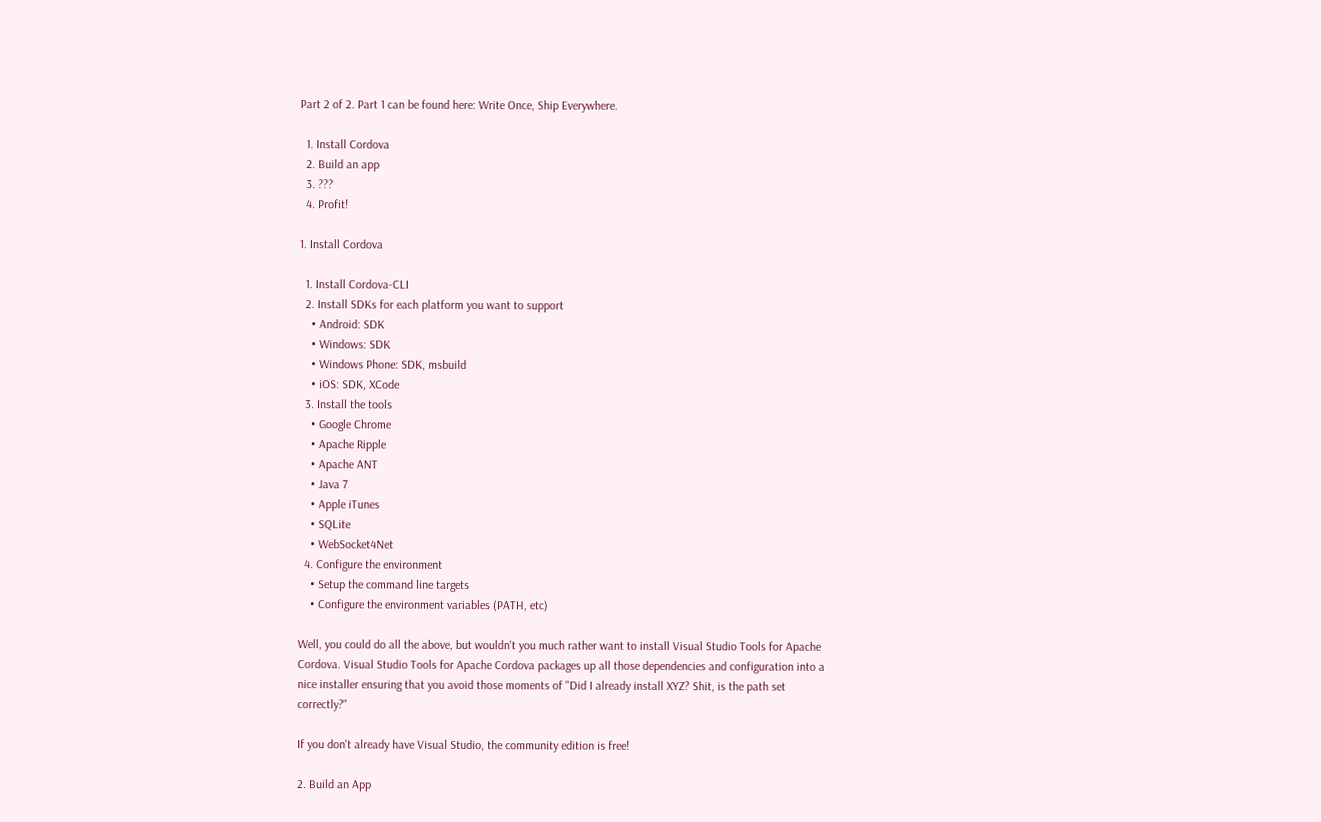Part 2 of 2. Part 1 can be found here: Write Once, Ship Everywhere.

  1. Install Cordova
  2. Build an app
  3. ???
  4. Profit!

1. Install Cordova

  1. Install Cordova-CLI
  2. Install SDKs for each platform you want to support
    • Android: SDK
    • Windows: SDK
    • Windows Phone: SDK, msbuild
    • iOS: SDK, XCode
  3. Install the tools
    • Google Chrome
    • Apache Ripple
    • Apache ANT
    • Java 7
    • Apple iTunes
    • SQLite
    • WebSocket4Net
  4. Configure the environment
    • Setup the command line targets
    • Configure the environment variables (PATH, etc)

Well, you could do all the above, but wouldn't you much rather want to install Visual Studio Tools for Apache Cordova. Visual Studio Tools for Apache Cordova packages up all those dependencies and configuration into a nice installer ensuring that you avoid those moments of "Did I already install XYZ? Shit, is the path set correctly?"

If you don't already have Visual Studio, the community edition is free!

2. Build an App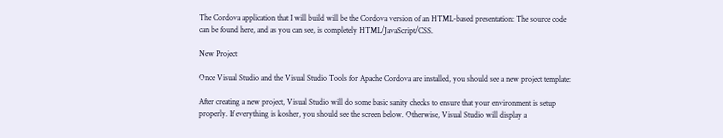The Cordova application that I will build will be the Cordova version of an HTML-based presentation: The source code can be found here, and as you can see, is completely HTML/JavaScript/CSS.

New Project

Once Visual Studio and the Visual Studio Tools for Apache Cordova are installed, you should see a new project template:

After creating a new project, Visual Studio will do some basic sanity checks to ensure that your environment is setup properly. If everything is kosher, you should see the screen below. Otherwise, Visual Studio will display a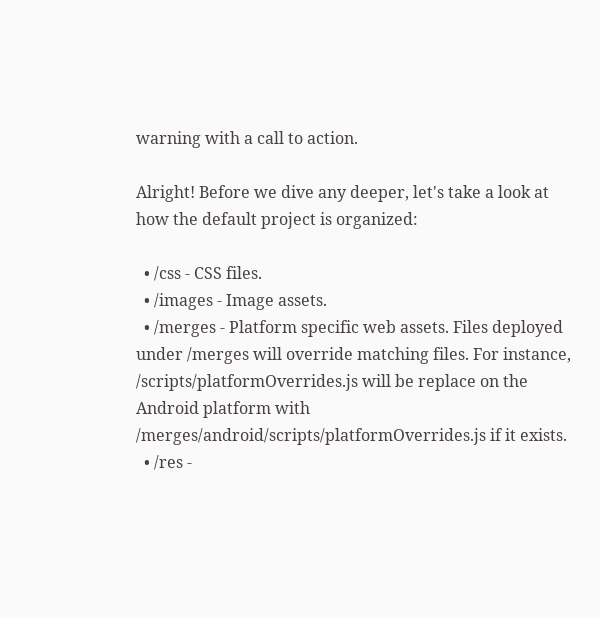warning with a call to action.

Alright! Before we dive any deeper, let's take a look at how the default project is organized:

  • /css - CSS files.
  • /images - Image assets.
  • /merges - Platform specific web assets. Files deployed under /merges will override matching files. For instance, /scripts/platformOverrides.js will be replace on the Android platform with /merges/android/scripts/platformOverrides.js if it exists.
  • /res -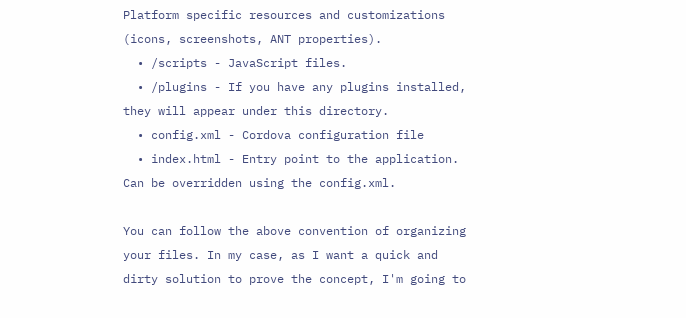Platform specific resources and customizations (icons, screenshots, ANT properties).
  • /scripts - JavaScript files.
  • /plugins - If you have any plugins installed, they will appear under this directory.
  • config.xml - Cordova configuration file
  • index.html - Entry point to the application. Can be overridden using the config.xml.

You can follow the above convention of organizing your files. In my case, as I want a quick and dirty solution to prove the concept, I'm going to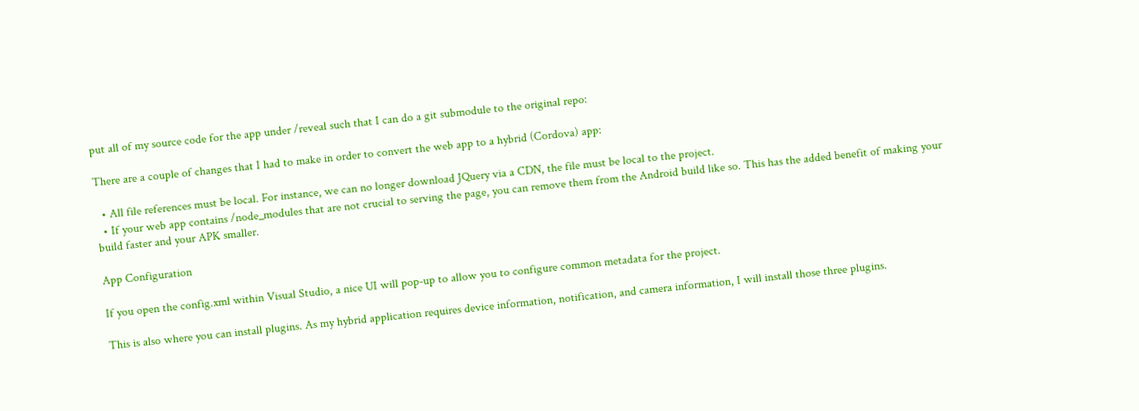put all of my source code for the app under /reveal such that I can do a git submodule to the original repo:

There are a couple of changes that I had to make in order to convert the web app to a hybrid (Cordova) app:

  • All file references must be local. For instance, we can no longer download JQuery via a CDN, the file must be local to the project.
  • If your web app contains /node_modules that are not crucial to serving the page, you can remove them from the Android build like so. This has the added benefit of making your build faster and your APK smaller.

App Configuration

If you open the config.xml within Visual Studio, a nice UI will pop-up to allow you to configure common metadata for the project.

This is also where you can install plugins. As my hybrid application requires device information, notification, and camera information, I will install those three plugins.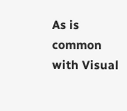As is common with Visual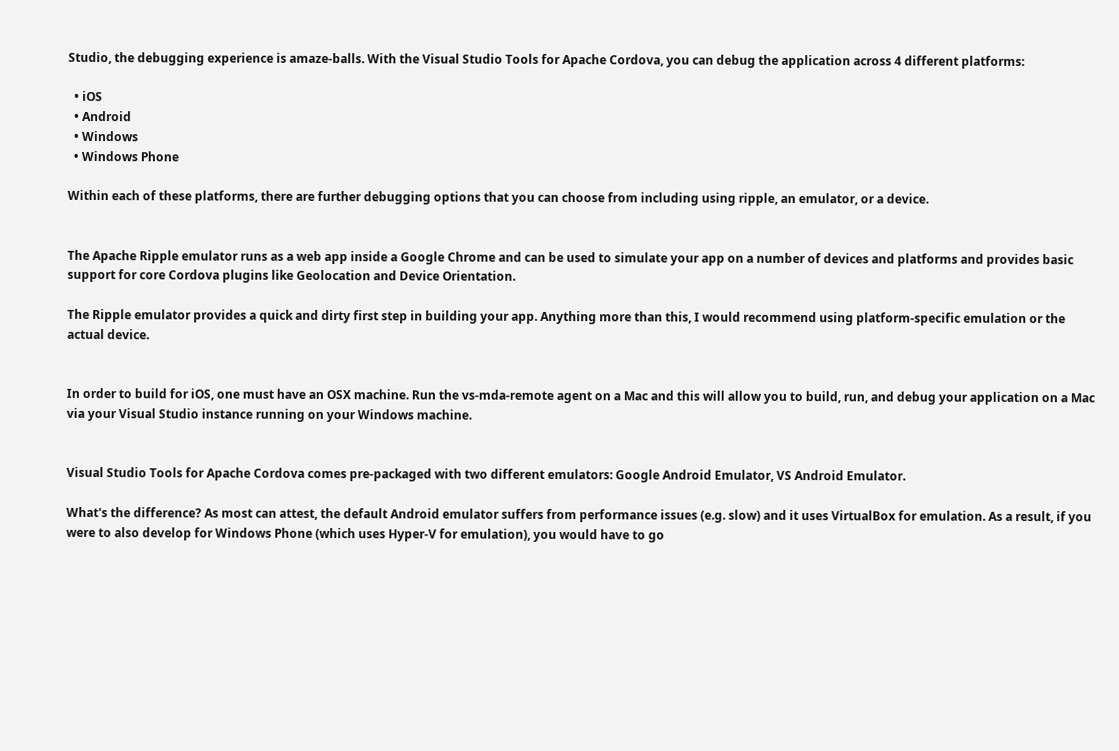Studio, the debugging experience is amaze-balls. With the Visual Studio Tools for Apache Cordova, you can debug the application across 4 different platforms:

  • iOS
  • Android
  • Windows
  • Windows Phone

Within each of these platforms, there are further debugging options that you can choose from including using ripple, an emulator, or a device.


The Apache Ripple emulator runs as a web app inside a Google Chrome and can be used to simulate your app on a number of devices and platforms and provides basic support for core Cordova plugins like Geolocation and Device Orientation.

The Ripple emulator provides a quick and dirty first step in building your app. Anything more than this, I would recommend using platform-specific emulation or the actual device.


In order to build for iOS, one must have an OSX machine. Run the vs-mda-remote agent on a Mac and this will allow you to build, run, and debug your application on a Mac via your Visual Studio instance running on your Windows machine.


Visual Studio Tools for Apache Cordova comes pre-packaged with two different emulators: Google Android Emulator, VS Android Emulator.

What's the difference? As most can attest, the default Android emulator suffers from performance issues (e.g. slow) and it uses VirtualBox for emulation. As a result, if you were to also develop for Windows Phone (which uses Hyper-V for emulation), you would have to go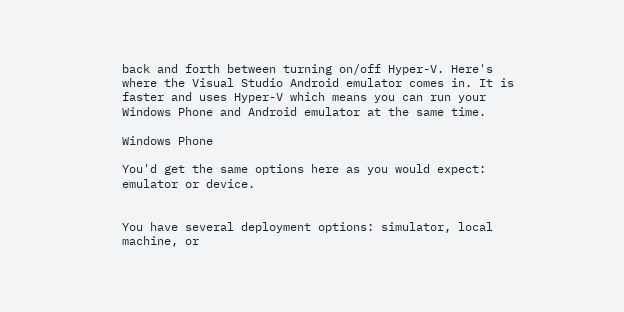back and forth between turning on/off Hyper-V. Here's where the Visual Studio Android emulator comes in. It is faster and uses Hyper-V which means you can run your Windows Phone and Android emulator at the same time.

Windows Phone

You'd get the same options here as you would expect: emulator or device.


You have several deployment options: simulator, local machine, or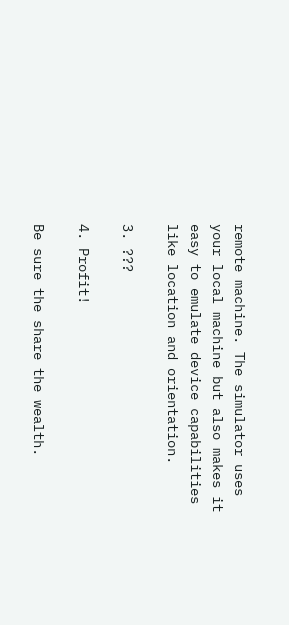remote machine. The simulator uses your local machine but also makes it easy to emulate device capabilities like location and orientation.

3. ???

4. Profit!

Be sure the share the wealth.